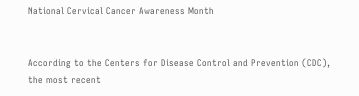National Cervical Cancer Awareness Month


According to the Centers for Disease Control and Prevention (CDC), the most recent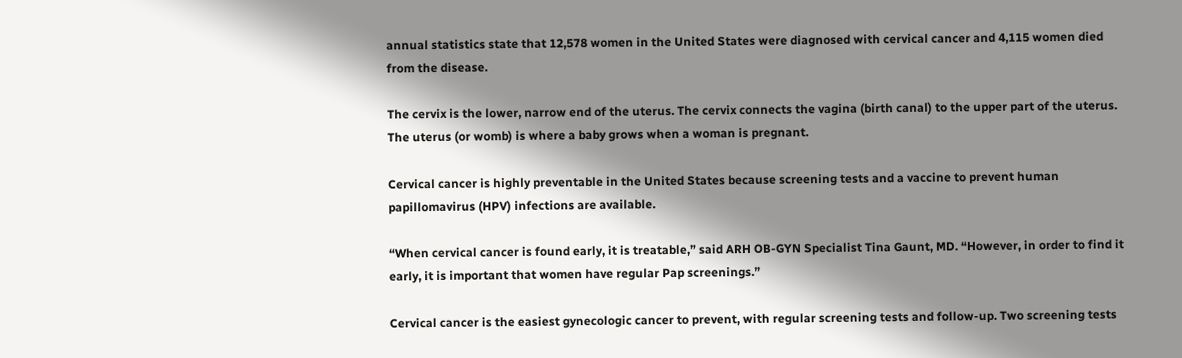annual statistics state that 12,578 women in the United States were diagnosed with cervical cancer and 4,115 women died from the disease.

The cervix is the lower, narrow end of the uterus. The cervix connects the vagina (birth canal) to the upper part of the uterus. The uterus (or womb) is where a baby grows when a woman is pregnant.

Cervical cancer is highly preventable in the United States because screening tests and a vaccine to prevent human papillomavirus (HPV) infections are available.

“When cervical cancer is found early, it is treatable,” said ARH OB-GYN Specialist Tina Gaunt, MD. “However, in order to find it early, it is important that women have regular Pap screenings.”

Cervical cancer is the easiest gynecologic cancer to prevent, with regular screening tests and follow-up. Two screening tests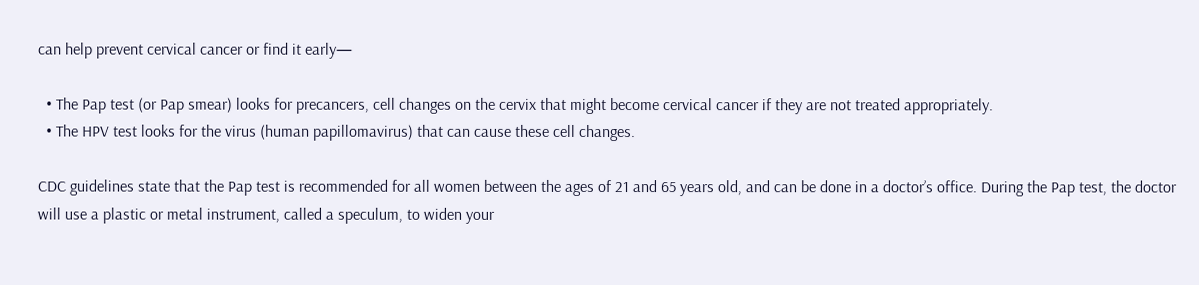can help prevent cervical cancer or find it early—

  • The Pap test (or Pap smear) looks for precancers, cell changes on the cervix that might become cervical cancer if they are not treated appropriately.
  • The HPV test looks for the virus (human papillomavirus) that can cause these cell changes.

CDC guidelines state that the Pap test is recommended for all women between the ages of 21 and 65 years old, and can be done in a doctor’s office. During the Pap test, the doctor will use a plastic or metal instrument, called a speculum, to widen your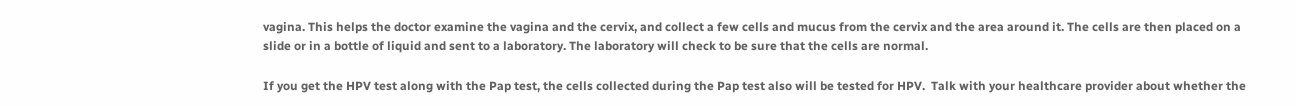vagina. This helps the doctor examine the vagina and the cervix, and collect a few cells and mucus from the cervix and the area around it. The cells are then placed on a slide or in a bottle of liquid and sent to a laboratory. The laboratory will check to be sure that the cells are normal.

If you get the HPV test along with the Pap test, the cells collected during the Pap test also will be tested for HPV.  Talk with your healthcare provider about whether the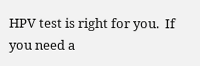HPV test is right for you.  If you need a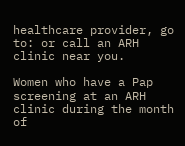healthcare provider, go to: or call an ARH clinic near you.

Women who have a Pap screening at an ARH clinic during the month of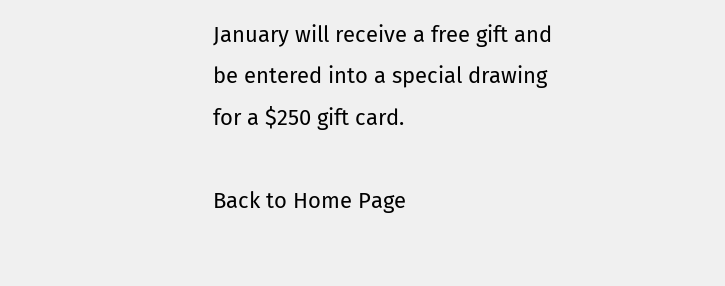January will receive a free gift and be entered into a special drawing for a $250 gift card.

Back to Home Page